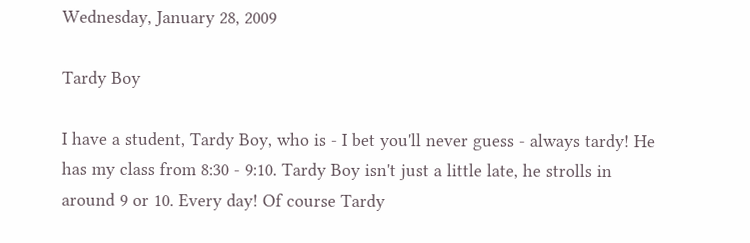Wednesday, January 28, 2009

Tardy Boy

I have a student, Tardy Boy, who is - I bet you'll never guess - always tardy! He has my class from 8:30 - 9:10. Tardy Boy isn't just a little late, he strolls in around 9 or 10. Every day! Of course Tardy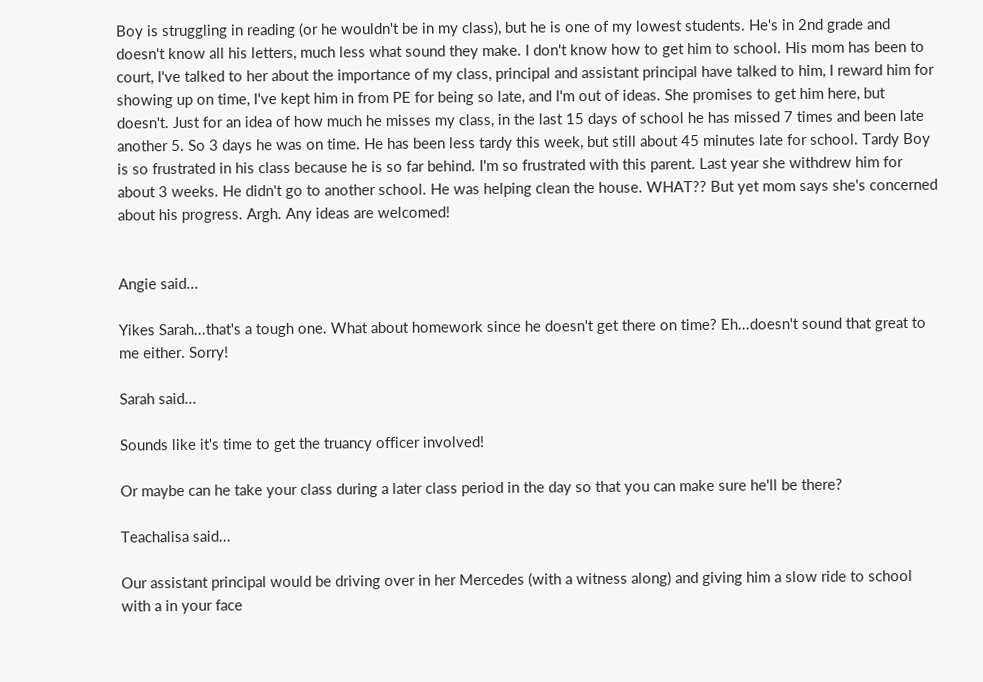Boy is struggling in reading (or he wouldn't be in my class), but he is one of my lowest students. He's in 2nd grade and doesn't know all his letters, much less what sound they make. I don't know how to get him to school. His mom has been to court, I've talked to her about the importance of my class, principal and assistant principal have talked to him, I reward him for showing up on time, I've kept him in from PE for being so late, and I'm out of ideas. She promises to get him here, but doesn't. Just for an idea of how much he misses my class, in the last 15 days of school he has missed 7 times and been late another 5. So 3 days he was on time. He has been less tardy this week, but still about 45 minutes late for school. Tardy Boy is so frustrated in his class because he is so far behind. I'm so frustrated with this parent. Last year she withdrew him for about 3 weeks. He didn't go to another school. He was helping clean the house. WHAT?? But yet mom says she's concerned about his progress. Argh. Any ideas are welcomed!


Angie said...

Yikes Sarah...that's a tough one. What about homework since he doesn't get there on time? Eh...doesn't sound that great to me either. Sorry!

Sarah said...

Sounds like it's time to get the truancy officer involved!

Or maybe can he take your class during a later class period in the day so that you can make sure he'll be there?

Teachalisa said...

Our assistant principal would be driving over in her Mercedes (with a witness along) and giving him a slow ride to school with a in your face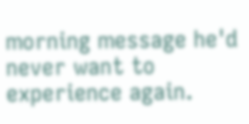morning message he'd never want to experience again.